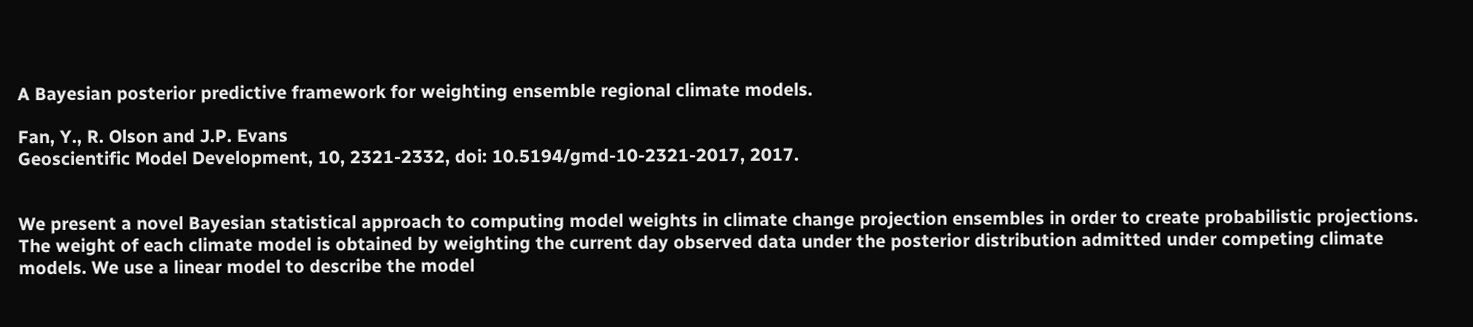A Bayesian posterior predictive framework for weighting ensemble regional climate models.

Fan, Y., R. Olson and J.P. Evans
Geoscientific Model Development, 10, 2321-2332, doi: 10.5194/gmd-10-2321-2017, 2017.


We present a novel Bayesian statistical approach to computing model weights in climate change projection ensembles in order to create probabilistic projections. The weight of each climate model is obtained by weighting the current day observed data under the posterior distribution admitted under competing climate models. We use a linear model to describe the model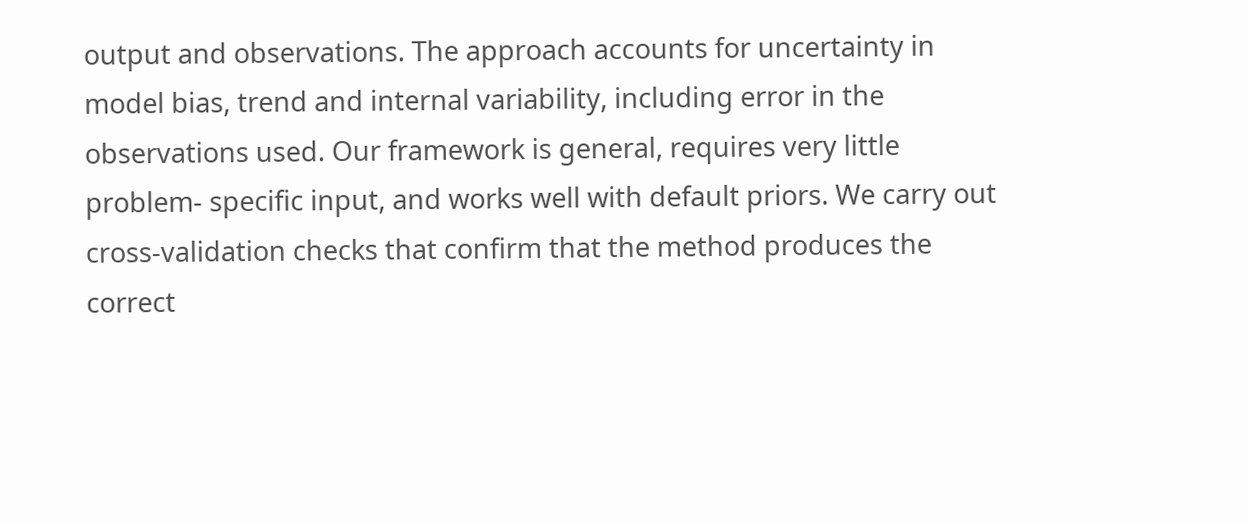output and observations. The approach accounts for uncertainty in model bias, trend and internal variability, including error in the observations used. Our framework is general, requires very little problem- specific input, and works well with default priors. We carry out cross-validation checks that confirm that the method produces the correct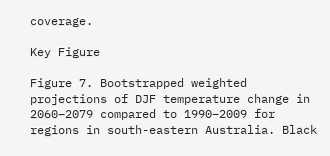coverage.

Key Figure

Figure 7. Bootstrapped weighted projections of DJF temperature change in 2060–2079 compared to 1990–2009 for regions in south-eastern Australia. Black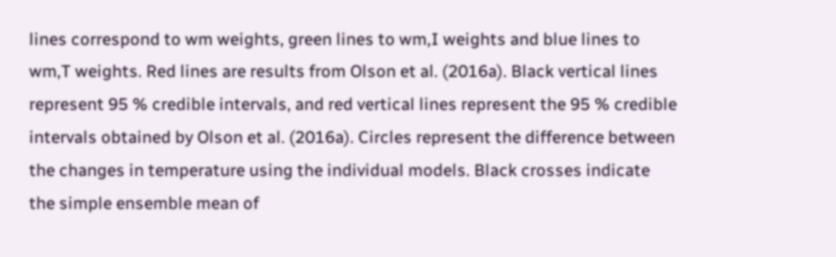lines correspond to wm weights, green lines to wm,I weights and blue lines to wm,T weights. Red lines are results from Olson et al. (2016a). Black vertical lines represent 95 % credible intervals, and red vertical lines represent the 95 % credible intervals obtained by Olson et al. (2016a). Circles represent the difference between the changes in temperature using the individual models. Black crosses indicate the simple ensemble mean of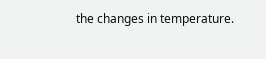the changes in temperature.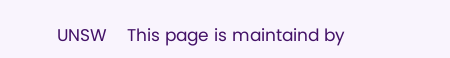UNSW    This page is maintaind by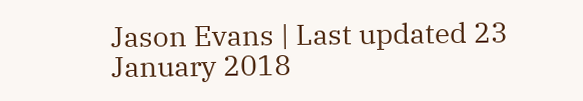Jason Evans | Last updated 23 January 2018